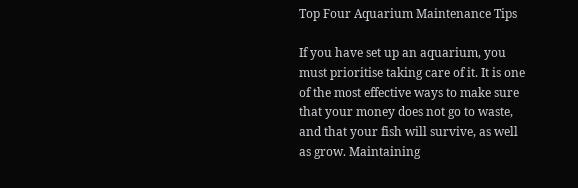Top Four Aquarium Maintenance Tips

If you have set up an aquarium, you must prioritise taking care of it. It is one of the most effective ways to make sure that your money does not go to waste, and that your fish will survive, as well as grow. Maintaining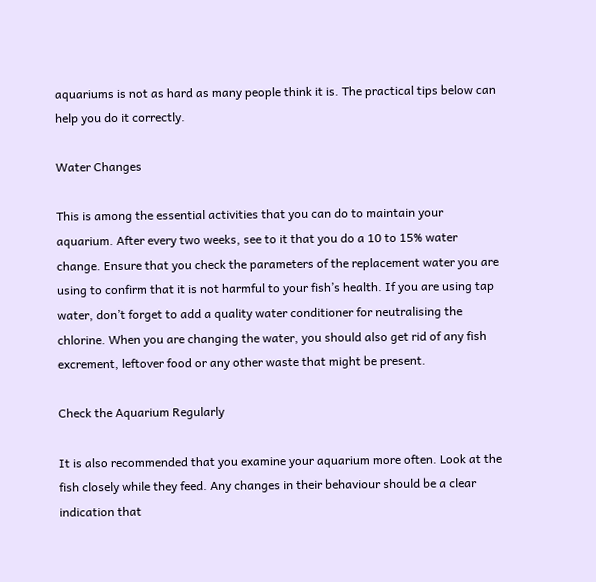aquariums is not as hard as many people think it is. The practical tips below can help you do it correctly.

Water Changes

This is among the essential activities that you can do to maintain your aquarium. After every two weeks, see to it that you do a 10 to 15% water change. Ensure that you check the parameters of the replacement water you are using to confirm that it is not harmful to your fish’s health. If you are using tap water, don’t forget to add a quality water conditioner for neutralising the chlorine. When you are changing the water, you should also get rid of any fish excrement, leftover food or any other waste that might be present.

Check the Aquarium Regularly

It is also recommended that you examine your aquarium more often. Look at the fish closely while they feed. Any changes in their behaviour should be a clear indication that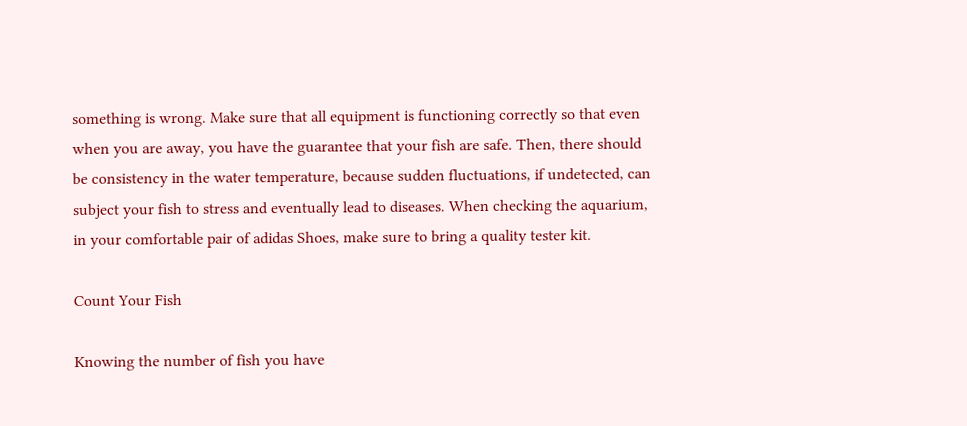something is wrong. Make sure that all equipment is functioning correctly so that even when you are away, you have the guarantee that your fish are safe. Then, there should be consistency in the water temperature, because sudden fluctuations, if undetected, can subject your fish to stress and eventually lead to diseases. When checking the aquarium, in your comfortable pair of adidas Shoes, make sure to bring a quality tester kit.

Count Your Fish

Knowing the number of fish you have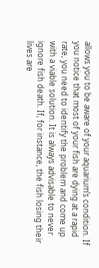allows you to be aware of your aquarium’s condition. If you notice that most of your fish are dying at a rapid rate, you need to identify the problem and come up with a viable solution. It is always advisable to never ignore fish death. If, for instance, the fish losing their lives are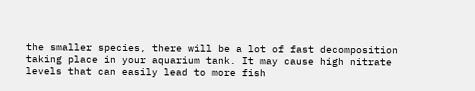the smaller species, there will be a lot of fast decomposition taking place in your aquarium tank. It may cause high nitrate levels that can easily lead to more fish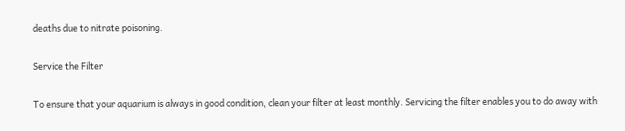deaths due to nitrate poisoning.

Service the Filter

To ensure that your aquarium is always in good condition, clean your filter at least monthly. Servicing the filter enables you to do away with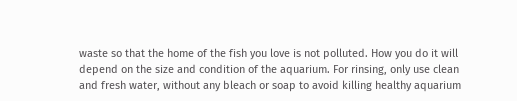waste so that the home of the fish you love is not polluted. How you do it will depend on the size and condition of the aquarium. For rinsing, only use clean and fresh water, without any bleach or soap to avoid killing healthy aquarium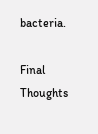bacteria.

Final Thoughts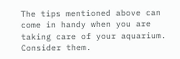The tips mentioned above can come in handy when you are taking care of your aquarium. Consider them.